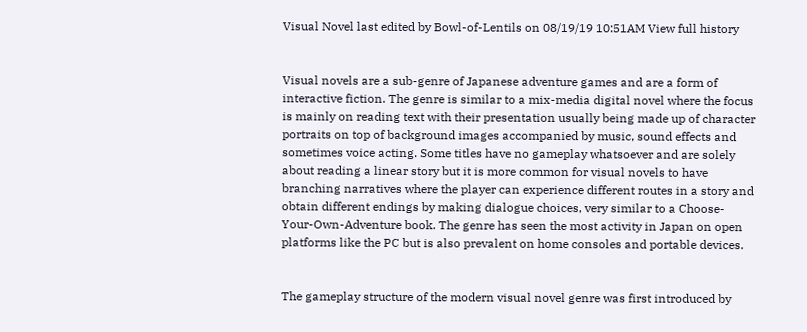Visual Novel last edited by Bowl-of-Lentils on 08/19/19 10:51AM View full history


Visual novels are a sub-genre of Japanese adventure games and are a form of interactive fiction. The genre is similar to a mix-media digital novel where the focus is mainly on reading text with their presentation usually being made up of character portraits on top of background images accompanied by music, sound effects and sometimes voice acting. Some titles have no gameplay whatsoever and are solely about reading a linear story but it is more common for visual novels to have branching narratives where the player can experience different routes in a story and obtain different endings by making dialogue choices, very similar to a Choose-Your-Own-Adventure book. The genre has seen the most activity in Japan on open platforms like the PC but is also prevalent on home consoles and portable devices.


The gameplay structure of the modern visual novel genre was first introduced by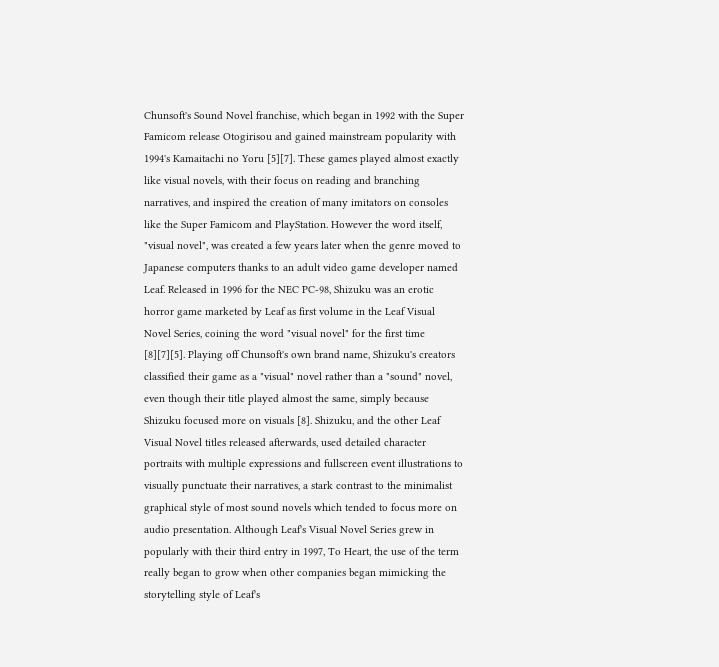Chunsoft's Sound Novel franchise, which began in 1992 with the Super Famicom release Otogirisou and gained mainstream popularity with 1994's Kamaitachi no Yoru [5][7]. These games played almost exactly like visual novels, with their focus on reading and branching narratives, and inspired the creation of many imitators on consoles like the Super Famicom and PlayStation. However the word itself, "visual novel", was created a few years later when the genre moved to Japanese computers thanks to an adult video game developer named Leaf. Released in 1996 for the NEC PC-98, Shizuku was an erotic horror game marketed by Leaf as first volume in the Leaf Visual Novel Series, coining the word "visual novel" for the first time [8][7][5]. Playing off Chunsoft's own brand name, Shizuku's creators classified their game as a "visual" novel rather than a "sound" novel, even though their title played almost the same, simply because Shizuku focused more on visuals [8]. Shizuku, and the other Leaf Visual Novel titles released afterwards, used detailed character portraits with multiple expressions and fullscreen event illustrations to visually punctuate their narratives, a stark contrast to the minimalist graphical style of most sound novels which tended to focus more on audio presentation. Although Leaf's Visual Novel Series grew in popularly with their third entry in 1997, To Heart, the use of the term really began to grow when other companies began mimicking the storytelling style of Leaf's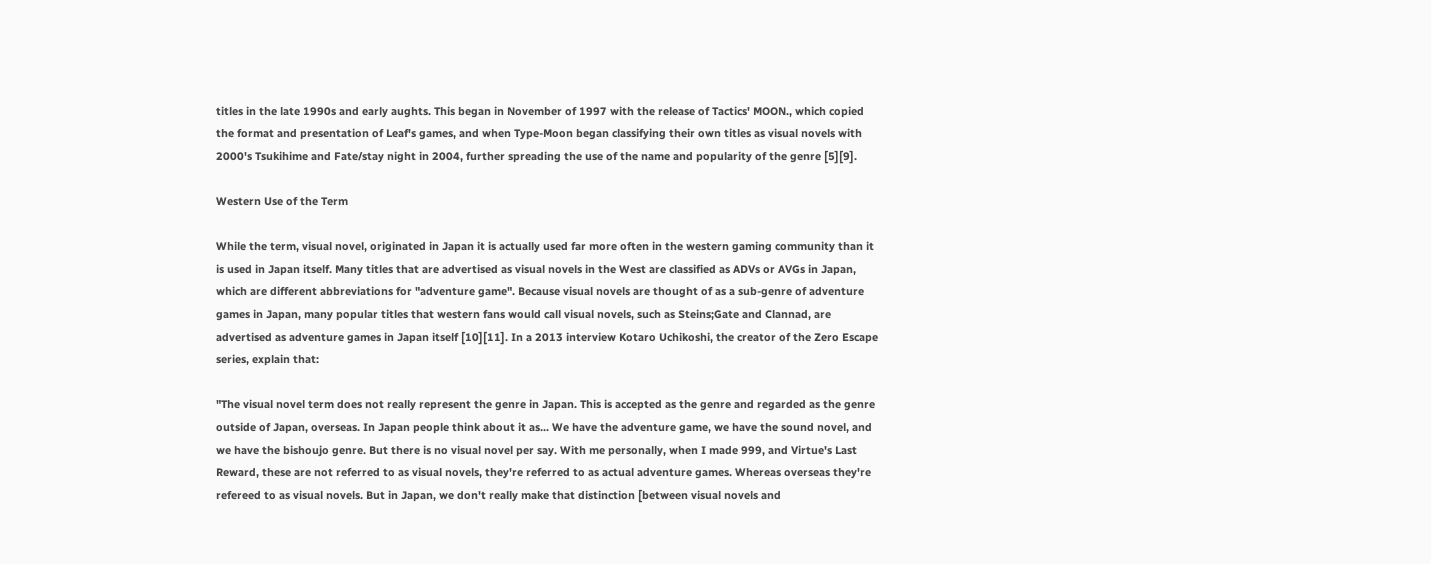titles in the late 1990s and early aughts. This began in November of 1997 with the release of Tactics' MOON., which copied the format and presentation of Leaf's games, and when Type-Moon began classifying their own titles as visual novels with 2000's Tsukihime and Fate/stay night in 2004, further spreading the use of the name and popularity of the genre [5][9].

Western Use of the Term

While the term, visual novel, originated in Japan it is actually used far more often in the western gaming community than it is used in Japan itself. Many titles that are advertised as visual novels in the West are classified as ADVs or AVGs in Japan, which are different abbreviations for "adventure game". Because visual novels are thought of as a sub-genre of adventure games in Japan, many popular titles that western fans would call visual novels, such as Steins;Gate and Clannad, are advertised as adventure games in Japan itself [10][11]. In a 2013 interview Kotaro Uchikoshi, the creator of the Zero Escape series, explain that:

"The visual novel term does not really represent the genre in Japan. This is accepted as the genre and regarded as the genre outside of Japan, overseas. In Japan people think about it as... We have the adventure game, we have the sound novel, and we have the bishoujo genre. But there is no visual novel per say. With me personally, when I made 999, and Virtue's Last Reward, these are not referred to as visual novels, they're referred to as actual adventure games. Whereas overseas they're refereed to as visual novels. But in Japan, we don't really make that distinction [between visual novels and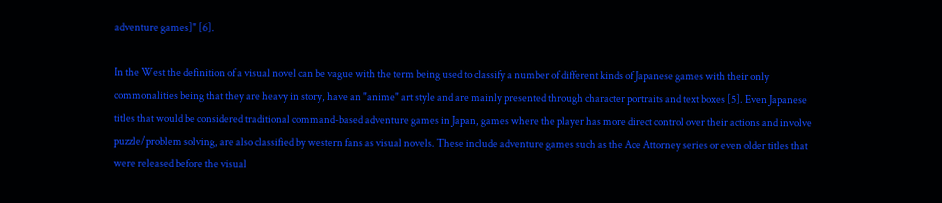adventure games]" [6].

In the West the definition of a visual novel can be vague with the term being used to classify a number of different kinds of Japanese games with their only commonalities being that they are heavy in story, have an "anime" art style and are mainly presented through character portraits and text boxes [5]. Even Japanese titles that would be considered traditional command-based adventure games in Japan, games where the player has more direct control over their actions and involve puzzle/problem solving, are also classified by western fans as visual novels. These include adventure games such as the Ace Attorney series or even older titles that were released before the visual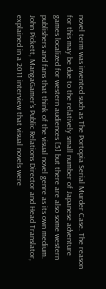novel term was invented such as The Portopia Serial Murder Case. The reason for this may be due to the relatively small number of Japanese adventure games localized for western audiences [5] but there are also some western publishers and fans that think of the visual novel genre as its own medium. John Pickett, MangaGamer's Public Relations Director and Head Translator, explained in a 2011 interview that visual novels were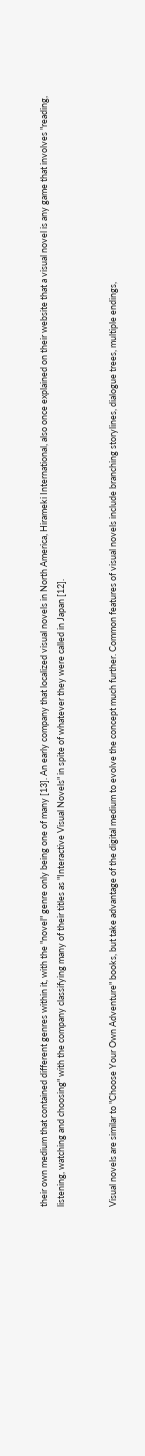their own medium that contained different genres within it, with the "novel" genre only being one of many [13]. An early company that localized visual novels in North America, Hirameki International, also once explained on their website that a visual novel is any game that involves "reading, listening, watching and choosing" with the company classifying many of their titles as "Interactive Visual Novels" in spite of whatever they were called in Japan [12].


Visual novels are similar to "Choose Your Own Adventure" books, but take advantage of the digital medium to evolve the concept much further. Common features of visual novels include branching storylines, dialogue trees, multiple endings,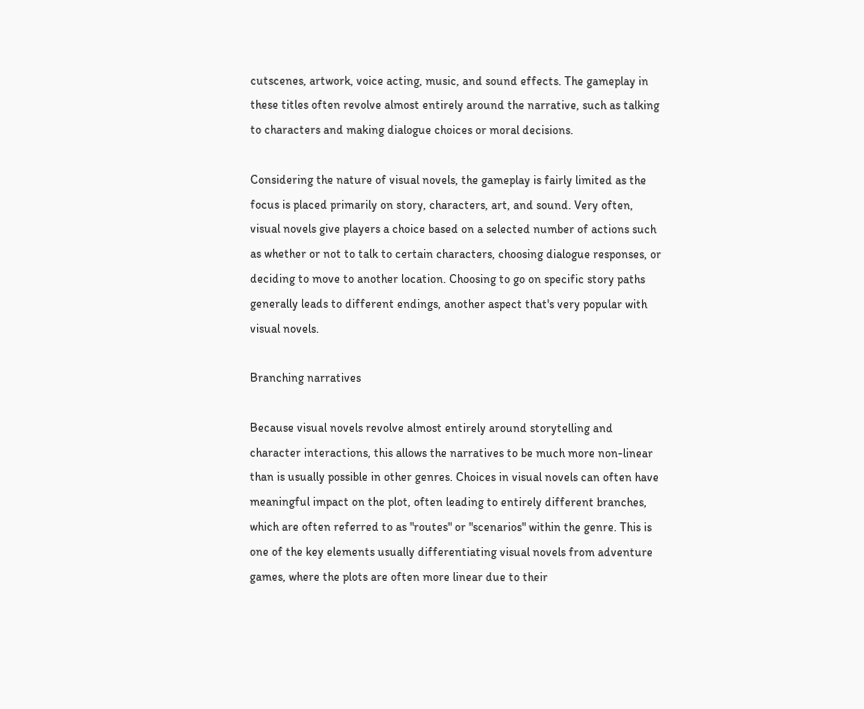cutscenes, artwork, voice acting, music, and sound effects. The gameplay in these titles often revolve almost entirely around the narrative, such as talking to characters and making dialogue choices or moral decisions.

Considering the nature of visual novels, the gameplay is fairly limited as the focus is placed primarily on story, characters, art, and sound. Very often, visual novels give players a choice based on a selected number of actions such as whether or not to talk to certain characters, choosing dialogue responses, or deciding to move to another location. Choosing to go on specific story paths generally leads to different endings, another aspect that's very popular with visual novels.

Branching narratives

Because visual novels revolve almost entirely around storytelling and character interactions, this allows the narratives to be much more non-linear than is usually possible in other genres. Choices in visual novels can often have meaningful impact on the plot, often leading to entirely different branches, which are often referred to as "routes" or "scenarios" within the genre. This is one of the key elements usually differentiating visual novels from adventure games, where the plots are often more linear due to their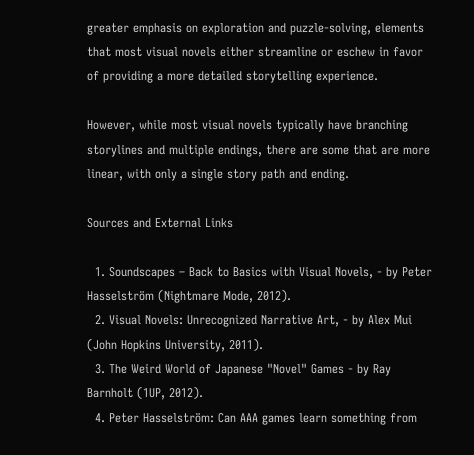greater emphasis on exploration and puzzle-solving, elements that most visual novels either streamline or eschew in favor of providing a more detailed storytelling experience.

However, while most visual novels typically have branching storylines and multiple endings, there are some that are more linear, with only a single story path and ending.

Sources and External Links

  1. Soundscapes – Back to Basics with Visual Novels, - by Peter Hasselström (Nightmare Mode, 2012).
  2. Visual Novels: Unrecognized Narrative Art, - by Alex Mui (John Hopkins University, 2011).
  3. The Weird World of Japanese "Novel" Games - by Ray Barnholt (1UP, 2012).
  4. Peter Hasselström: Can AAA games learn something from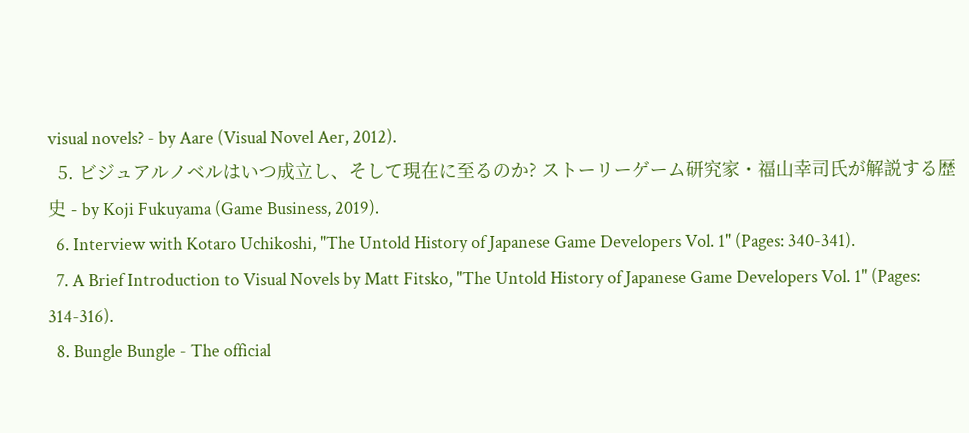visual novels? - by Aare (Visual Novel Aer, 2012).
  5. ビジュアルノベルはいつ成立し、そして現在に至るのか? ストーリーゲーム研究家・福山幸司氏が解説する歴史 - by Koji Fukuyama (Game Business, 2019).
  6. Interview with Kotaro Uchikoshi, "The Untold History of Japanese Game Developers Vol. 1" (Pages: 340-341).
  7. A Brief Introduction to Visual Novels by Matt Fitsko, "The Untold History of Japanese Game Developers Vol. 1" (Pages: 314-316).
  8. Bungle Bungle - The official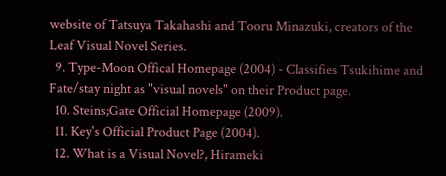website of Tatsuya Takahashi and Tooru Minazuki, creators of the Leaf Visual Novel Series.
  9. Type-Moon Offical Homepage (2004) - Classifies Tsukihime and Fate/stay night as "visual novels" on their Product page.
  10. Steins;Gate Official Homepage (2009).
  11. Key's Official Product Page (2004).
  12. What is a Visual Novel?, Hirameki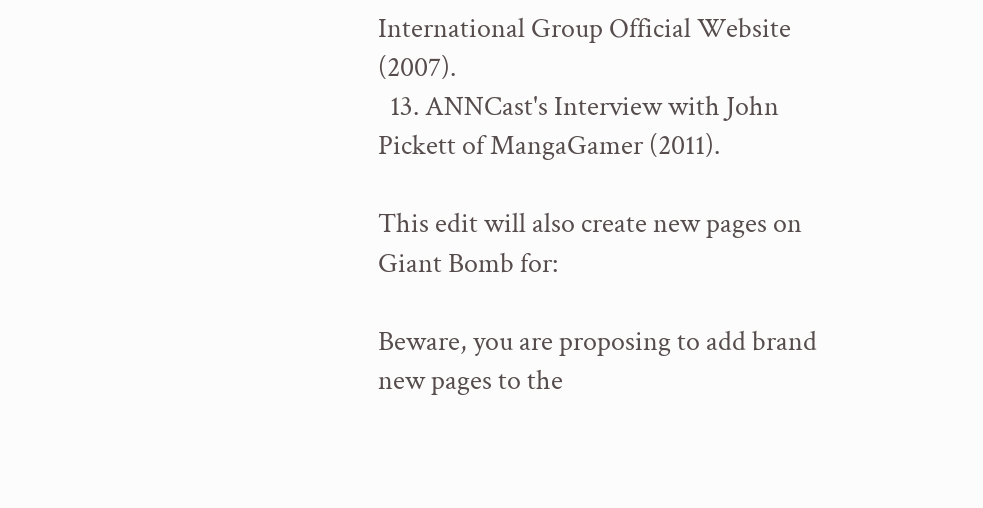International Group Official Website (2007).
  13. ANNCast's Interview with John Pickett of MangaGamer (2011).

This edit will also create new pages on Giant Bomb for:

Beware, you are proposing to add brand new pages to the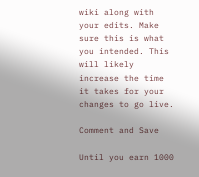wiki along with your edits. Make sure this is what you intended. This will likely increase the time it takes for your changes to go live.

Comment and Save

Until you earn 1000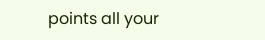points all your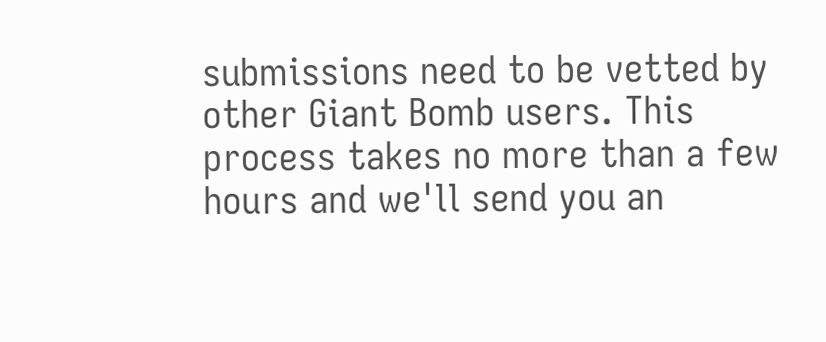submissions need to be vetted by other Giant Bomb users. This process takes no more than a few hours and we'll send you an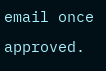email once approved.